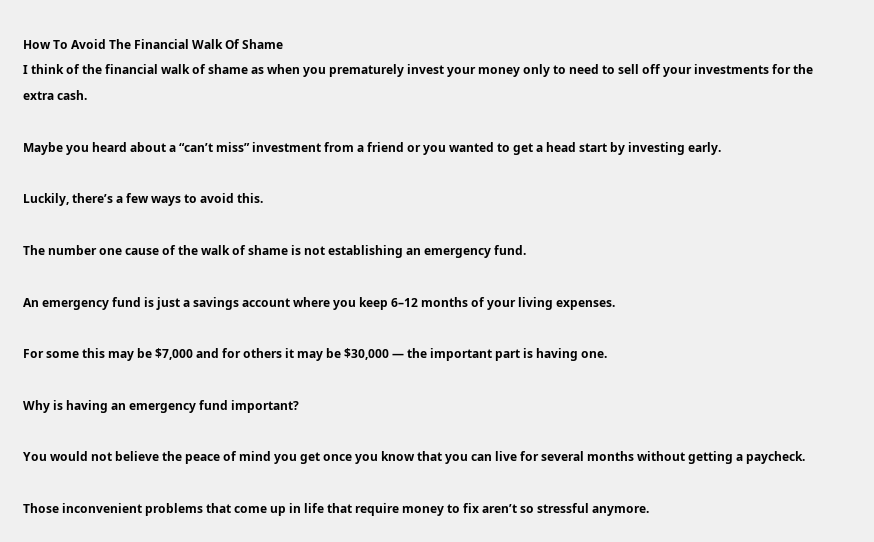How To Avoid The Financial Walk Of Shame
I think of the financial walk of shame as when you prematurely invest your money only to need to sell off your investments for the extra cash.

Maybe you heard about a “can’t miss” investment from a friend or you wanted to get a head start by investing early.

Luckily, there’s a few ways to avoid this.

The number one cause of the walk of shame is not establishing an emergency fund.

An emergency fund is just a savings account where you keep 6–12 months of your living expenses.

For some this may be $7,000 and for others it may be $30,000 — the important part is having one.

Why is having an emergency fund important?

You would not believe the peace of mind you get once you know that you can live for several months without getting a paycheck.

Those inconvenient problems that come up in life that require money to fix aren’t so stressful anymore.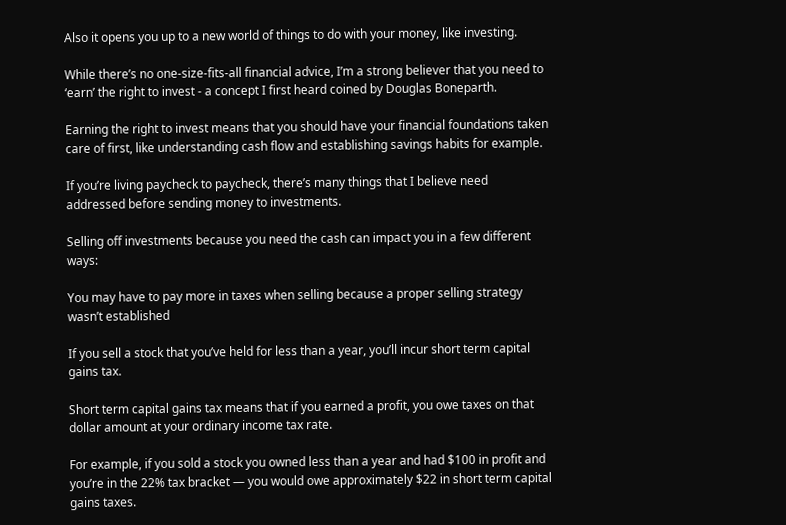Also it opens you up to a new world of things to do with your money, like investing.

While there’s no one-size-fits-all financial advice, I’m a strong believer that you need to ‘earn’ the right to invest - a concept I first heard coined by Douglas Boneparth.

Earning the right to invest means that you should have your financial foundations taken care of first, like understanding cash flow and establishing savings habits for example.

If you’re living paycheck to paycheck, there’s many things that I believe need addressed before sending money to investments.

Selling off investments because you need the cash can impact you in a few different ways:

You may have to pay more in taxes when selling because a proper selling strategy wasn’t established

If you sell a stock that you’ve held for less than a year, you’ll incur short term capital gains tax.

Short term capital gains tax means that if you earned a profit, you owe taxes on that dollar amount at your ordinary income tax rate.

For example, if you sold a stock you owned less than a year and had $100 in profit and you’re in the 22% tax bracket — you would owe approximately $22 in short term capital gains taxes.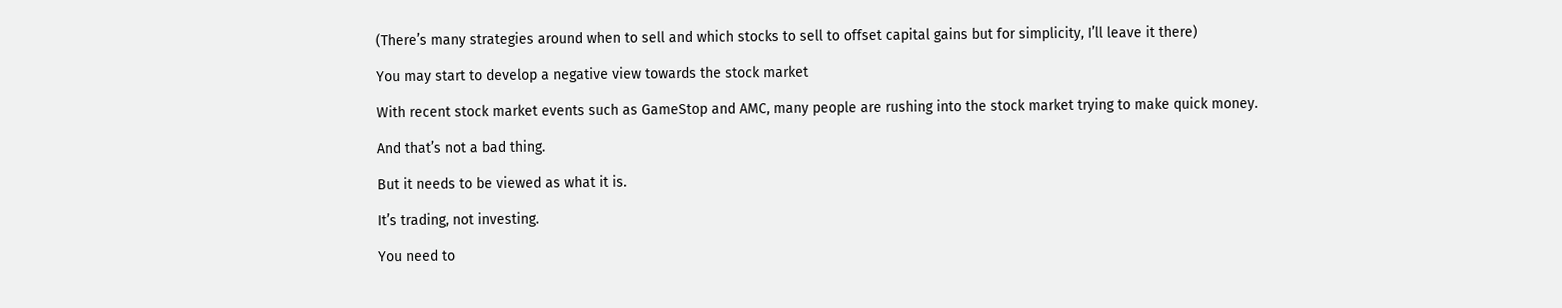(There’s many strategies around when to sell and which stocks to sell to offset capital gains but for simplicity, I’ll leave it there)

You may start to develop a negative view towards the stock market

With recent stock market events such as GameStop and AMC, many people are rushing into the stock market trying to make quick money.

And that’s not a bad thing.

But it needs to be viewed as what it is.

It’s trading, not investing.

You need to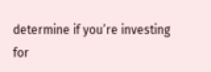determine if you’re investing for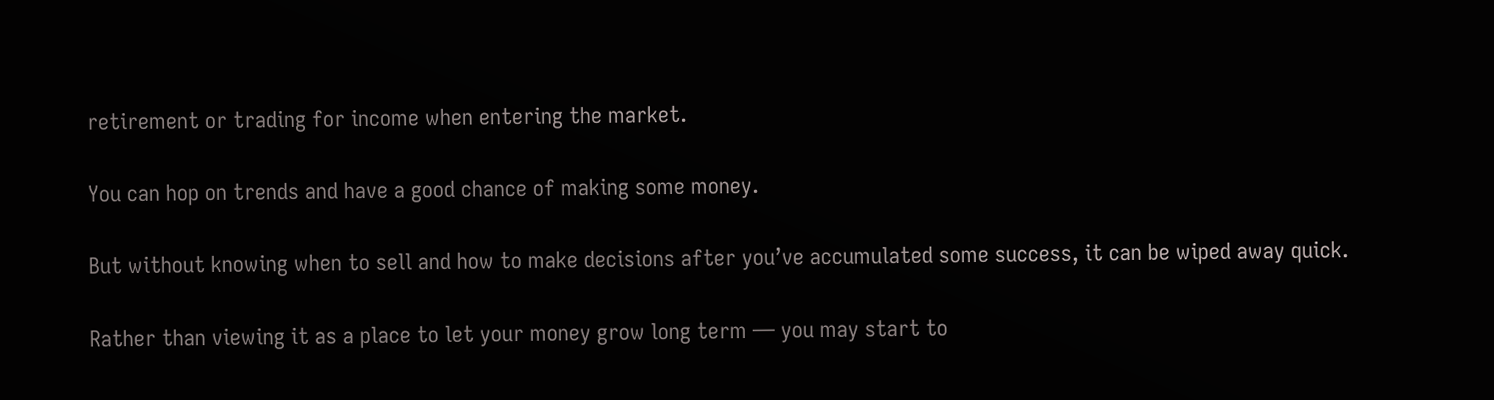retirement or trading for income when entering the market.

You can hop on trends and have a good chance of making some money.

But without knowing when to sell and how to make decisions after you’ve accumulated some success, it can be wiped away quick.

Rather than viewing it as a place to let your money grow long term — you may start to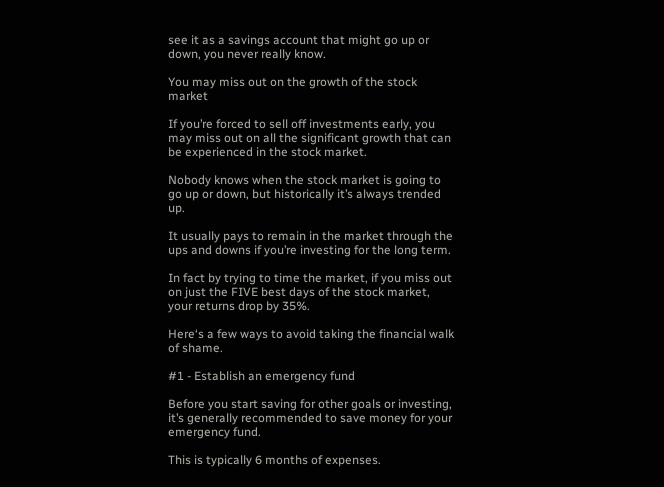see it as a savings account that might go up or down, you never really know.

You may miss out on the growth of the stock market

If you’re forced to sell off investments early, you may miss out on all the significant growth that can be experienced in the stock market.

Nobody knows when the stock market is going to go up or down, but historically it’s always trended up.

It usually pays to remain in the market through the ups and downs if you’re investing for the long term.

In fact by trying to time the market, if you miss out on just the FIVE best days of the stock market, your returns drop by 35%.

Here‘s a few ways to avoid taking the financial walk of shame.

#1 - Establish an emergency fund

Before you start saving for other goals or investing, it’s generally recommended to save money for your emergency fund.

This is typically 6 months of expenses.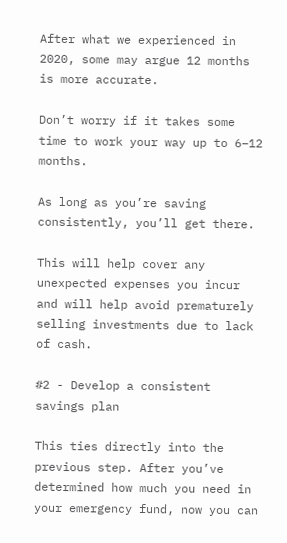After what we experienced in 2020, some may argue 12 months is more accurate.

Don’t worry if it takes some time to work your way up to 6–12 months.

As long as you’re saving consistently, you’ll get there.

This will help cover any unexpected expenses you incur and will help avoid prematurely selling investments due to lack of cash.

#2 - Develop a consistent savings plan

This ties directly into the previous step. After you’ve determined how much you need in your emergency fund, now you can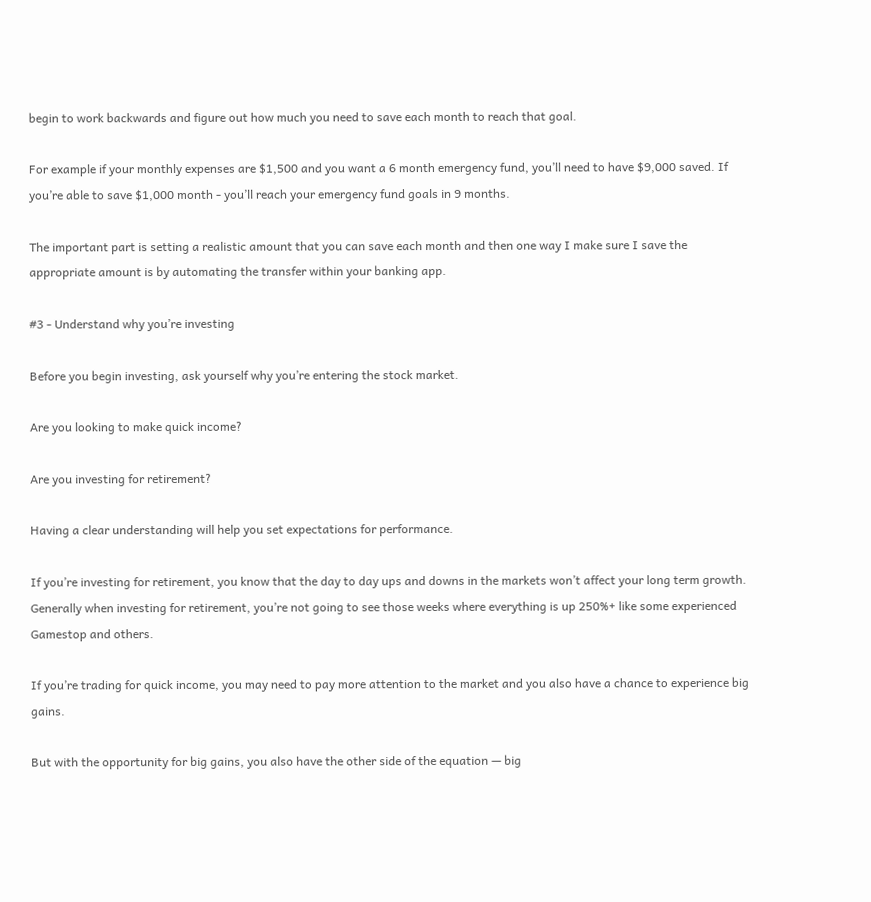begin to work backwards and figure out how much you need to save each month to reach that goal.

For example if your monthly expenses are $1,500 and you want a 6 month emergency fund, you’ll need to have $9,000 saved. If you’re able to save $1,000 month - you’ll reach your emergency fund goals in 9 months.

The important part is setting a realistic amount that you can save each month and then one way I make sure I save the appropriate amount is by automating the transfer within your banking app.

#3 - Understand why you’re investing

Before you begin investing, ask yourself why you’re entering the stock market.

Are you looking to make quick income?

Are you investing for retirement?

Having a clear understanding will help you set expectations for performance.

If you’re investing for retirement, you know that the day to day ups and downs in the markets won’t affect your long term growth. Generally when investing for retirement, you’re not going to see those weeks where everything is up 250%+ like some experienced Gamestop and others.

If you’re trading for quick income, you may need to pay more attention to the market and you also have a chance to experience big gains.

But with the opportunity for big gains, you also have the other side of the equation — big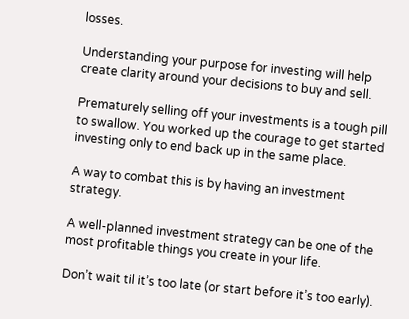losses.

Understanding your purpose for investing will help create clarity around your decisions to buy and sell.

Prematurely selling off your investments is a tough pill to swallow. You worked up the courage to get started investing only to end back up in the same place.

A way to combat this is by having an investment strategy.

A well-planned investment strategy can be one of the most profitable things you create in your life.

Don’t wait til it’s too late (or start before it’s too early).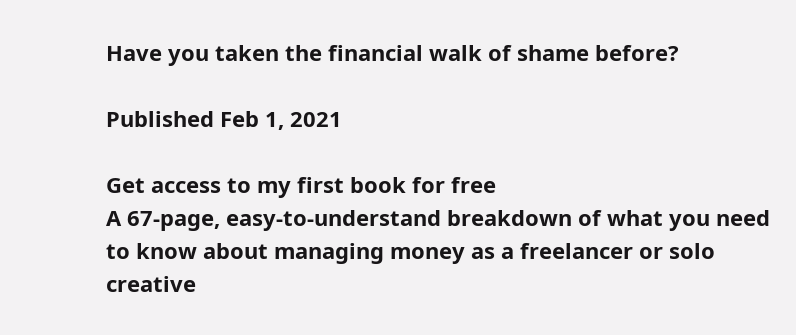Have you taken the financial walk of shame before?

Published Feb 1, 2021

Get access to my first book for free
A 67-page, easy-to-understand breakdown of what you need to know about managing money as a freelancer or solo creative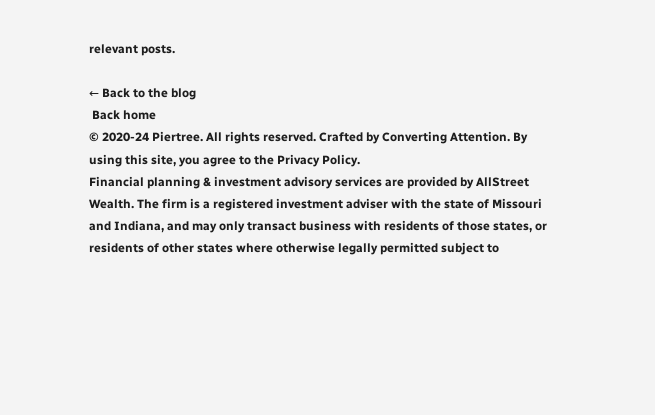relevant posts.

← Back to the blog
 Back home
© 2020-24 Piertree. All rights reserved. Crafted by Converting Attention. By using this site, you agree to the Privacy Policy.
Financial planning & investment advisory services are provided by AllStreet Wealth. The firm is a registered investment adviser with the state of Missouri and Indiana, and may only transact business with residents of those states, or residents of other states where otherwise legally permitted subject to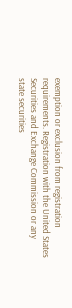exemption or exclusion from registration requirements. Registration with the United States Securities and Exchange Commission or any state securities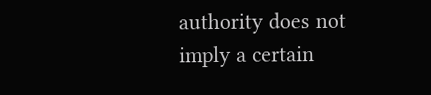authority does not imply a certain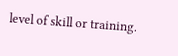level of skill or training.